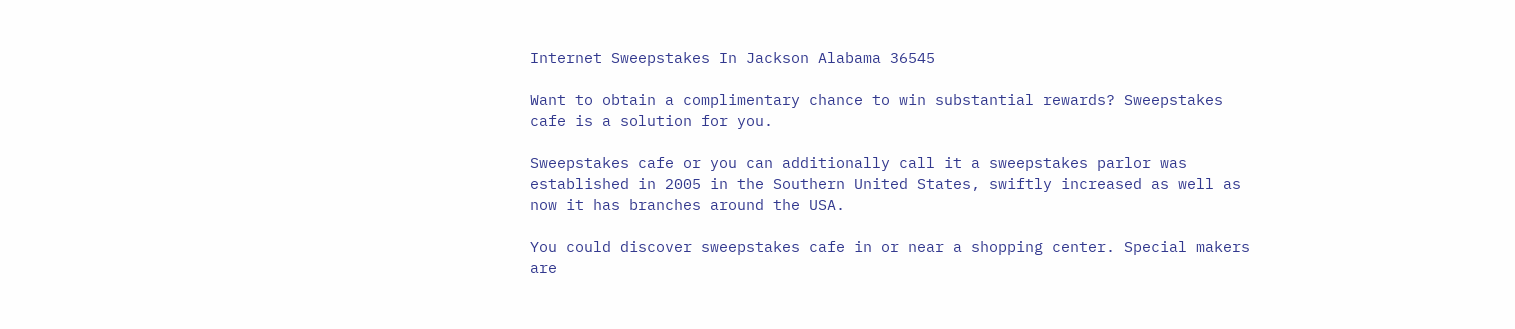Internet Sweepstakes In Jackson Alabama 36545

Want to obtain a complimentary chance to win substantial rewards? Sweepstakes cafe is a solution for you.

Sweepstakes cafe or you can additionally call it a sweepstakes parlor was established in 2005 in the Southern United States, swiftly increased as well as now it has branches around the USA.

You could discover sweepstakes cafe in or near a shopping center. Special makers are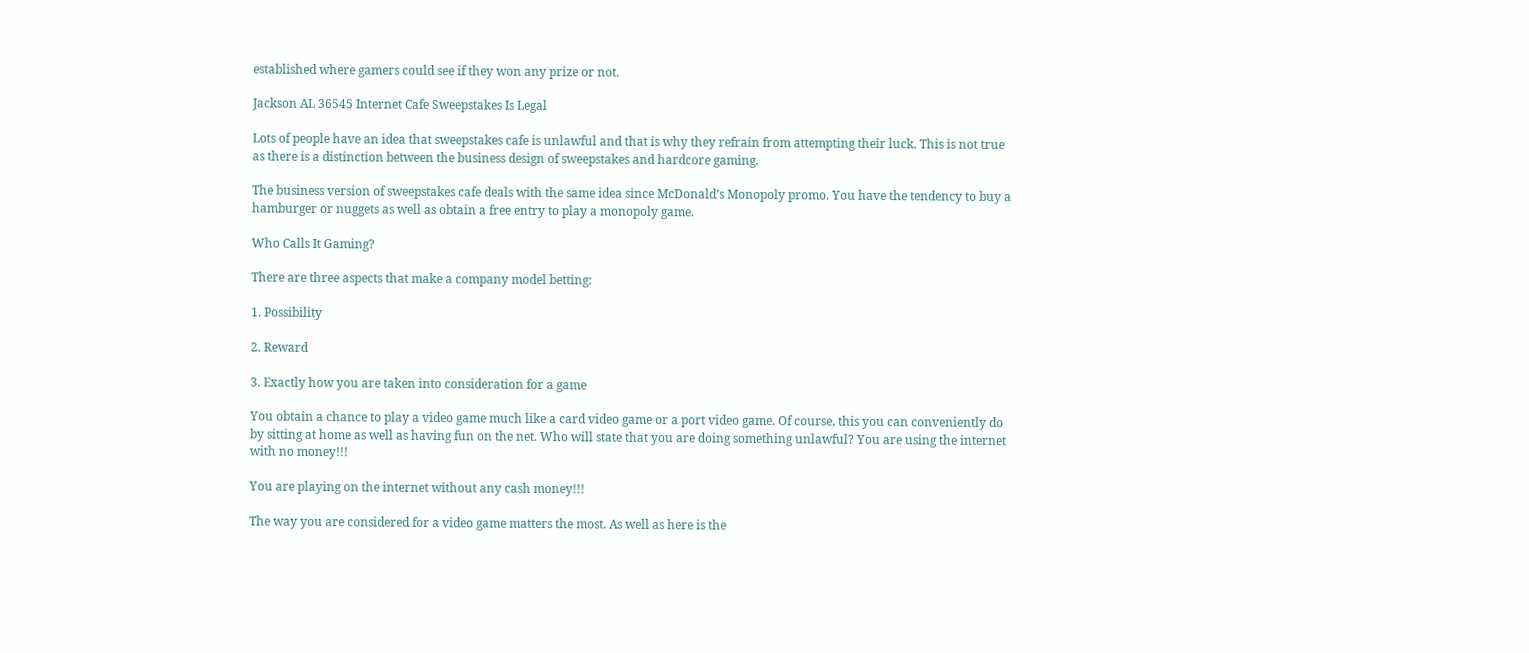established where gamers could see if they won any prize or not.

Jackson AL 36545 Internet Cafe Sweepstakes Is Legal

Lots of people have an idea that sweepstakes cafe is unlawful and that is why they refrain from attempting their luck. This is not true as there is a distinction between the business design of sweepstakes and hardcore gaming.

The business version of sweepstakes cafe deals with the same idea since McDonald’s Monopoly promo. You have the tendency to buy a hamburger or nuggets as well as obtain a free entry to play a monopoly game.

Who Calls It Gaming?

There are three aspects that make a company model betting:

1. Possibility

2. Reward

3. Exactly how you are taken into consideration for a game

You obtain a chance to play a video game much like a card video game or a port video game. Of course, this you can conveniently do by sitting at home as well as having fun on the net. Who will state that you are doing something unlawful? You are using the internet with no money!!!

You are playing on the internet without any cash money!!!

The way you are considered for a video game matters the most. As well as here is the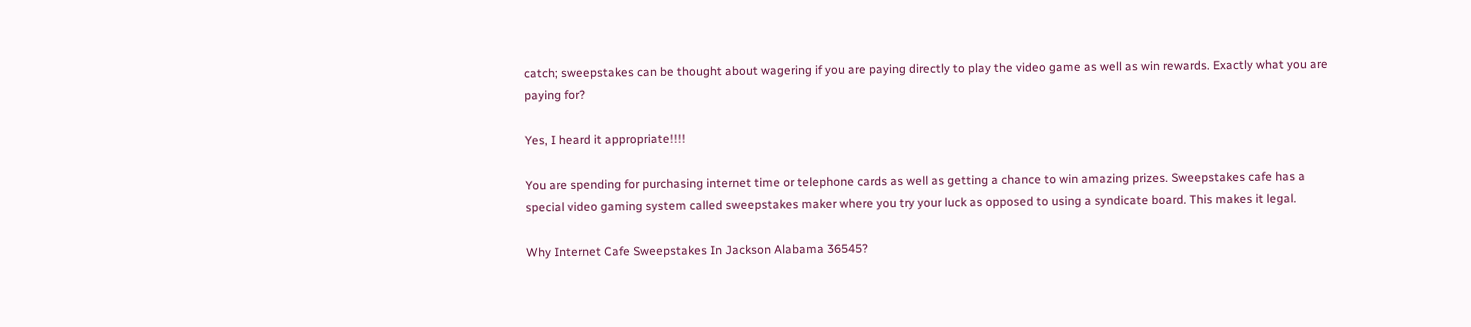catch; sweepstakes can be thought about wagering if you are paying directly to play the video game as well as win rewards. Exactly what you are paying for?

Yes, I heard it appropriate!!!!

You are spending for purchasing internet time or telephone cards as well as getting a chance to win amazing prizes. Sweepstakes cafe has a special video gaming system called sweepstakes maker where you try your luck as opposed to using a syndicate board. This makes it legal.

Why Internet Cafe Sweepstakes In Jackson Alabama 36545?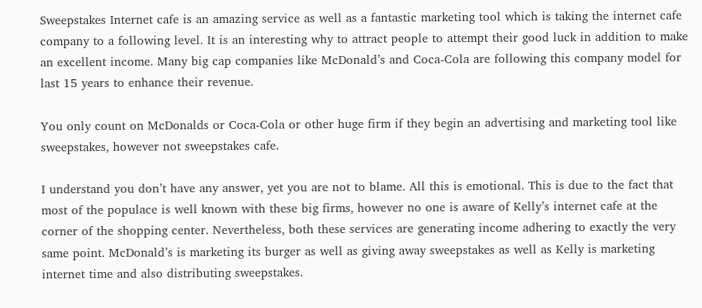Sweepstakes Internet cafe is an amazing service as well as a fantastic marketing tool which is taking the internet cafe company to a following level. It is an interesting why to attract people to attempt their good luck in addition to make an excellent income. Many big cap companies like McDonald’s and Coca-Cola are following this company model for last 15 years to enhance their revenue.

You only count on McDonalds or Coca-Cola or other huge firm if they begin an advertising and marketing tool like sweepstakes, however not sweepstakes cafe.

I understand you don’t have any answer, yet you are not to blame. All this is emotional. This is due to the fact that most of the populace is well known with these big firms, however no one is aware of Kelly’s internet cafe at the corner of the shopping center. Nevertheless, both these services are generating income adhering to exactly the very same point. McDonald’s is marketing its burger as well as giving away sweepstakes as well as Kelly is marketing internet time and also distributing sweepstakes.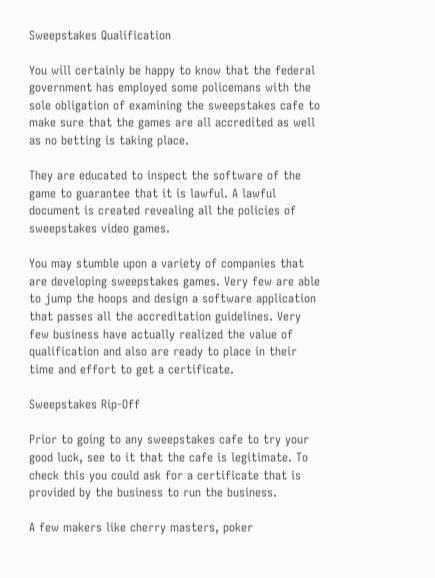Sweepstakes Qualification

You will certainly be happy to know that the federal government has employed some policemans with the sole obligation of examining the sweepstakes cafe to make sure that the games are all accredited as well as no betting is taking place.

They are educated to inspect the software of the game to guarantee that it is lawful. A lawful document is created revealing all the policies of sweepstakes video games.

You may stumble upon a variety of companies that are developing sweepstakes games. Very few are able to jump the hoops and design a software application that passes all the accreditation guidelines. Very few business have actually realized the value of qualification and also are ready to place in their time and effort to get a certificate.

Sweepstakes Rip-Off

Prior to going to any sweepstakes cafe to try your good luck, see to it that the cafe is legitimate. To check this you could ask for a certificate that is provided by the business to run the business.

A few makers like cherry masters, poker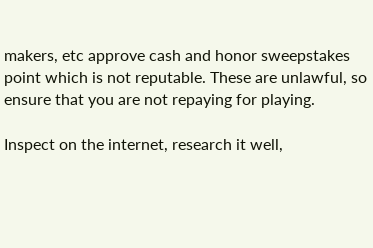makers, etc approve cash and honor sweepstakes point which is not reputable. These are unlawful, so ensure that you are not repaying for playing.

Inspect on the internet, research it well,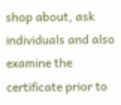shop about, ask individuals and also examine the certificate prior to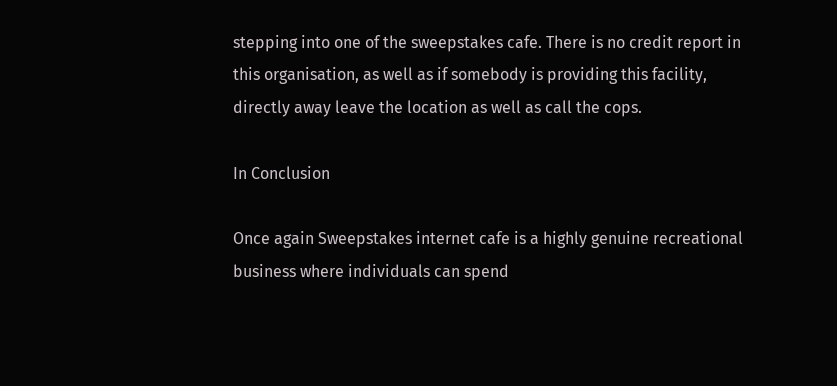stepping into one of the sweepstakes cafe. There is no credit report in this organisation, as well as if somebody is providing this facility, directly away leave the location as well as call the cops.

In Conclusion

Once again Sweepstakes internet cafe is a highly genuine recreational business where individuals can spend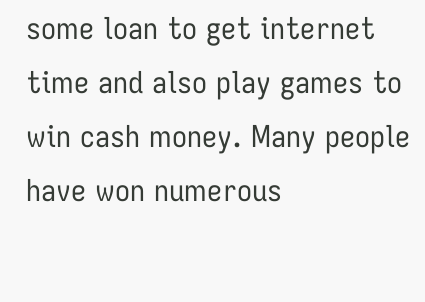some loan to get internet time and also play games to win cash money. Many people have won numerous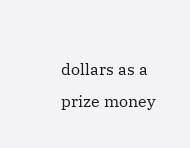dollars as a prize money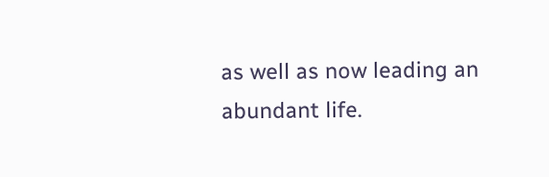as well as now leading an abundant life.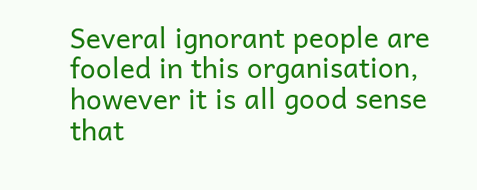Several ignorant people are fooled in this organisation, however it is all good sense that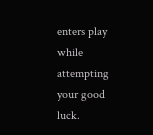enters play while attempting your good luck.